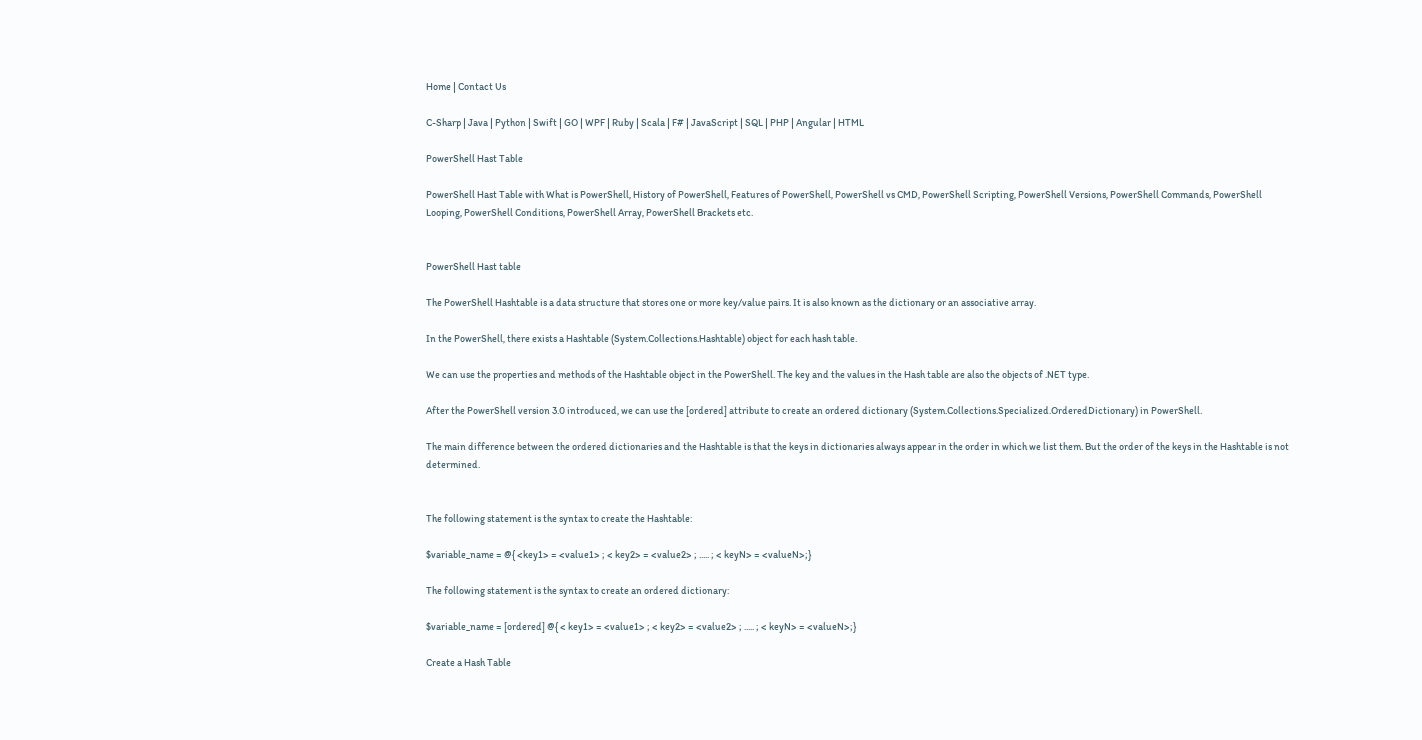Home | Contact Us

C-Sharp | Java | Python | Swift | GO | WPF | Ruby | Scala | F# | JavaScript | SQL | PHP | Angular | HTML

PowerShell Hast Table

PowerShell Hast Table with What is PowerShell, History of PowerShell, Features of PowerShell, PowerShell vs CMD, PowerShell Scripting, PowerShell Versions, PowerShell Commands, PowerShell Looping, PowerShell Conditions, PowerShell Array, PowerShell Brackets etc.


PowerShell Hast table

The PowerShell Hashtable is a data structure that stores one or more key/value pairs. It is also known as the dictionary or an associative array.

In the PowerShell, there exists a Hashtable (System.Collections.Hashtable) object for each hash table.

We can use the properties and methods of the Hashtable object in the PowerShell. The key and the values in the Hash table are also the objects of .NET type.

After the PowerShell version 3.0 introduced, we can use the [ordered] attribute to create an ordered dictionary (System.Collections.Specialized.OrderedDictionary) in PowerShell.

The main difference between the ordered dictionaries and the Hashtable is that the keys in dictionaries always appear in the order in which we list them. But the order of the keys in the Hashtable is not determined.


The following statement is the syntax to create the Hashtable:

$variable_name = @{ <key1> = <value1> ; < key2> = <value2> ; ..... ; < keyN> = <valueN>;}

The following statement is the syntax to create an ordered dictionary:

$variable_name = [ordered] @{ < key1> = <value1> ; < key2> = <value2> ; ..... ; < keyN> = <valueN>;}

Create a Hash Table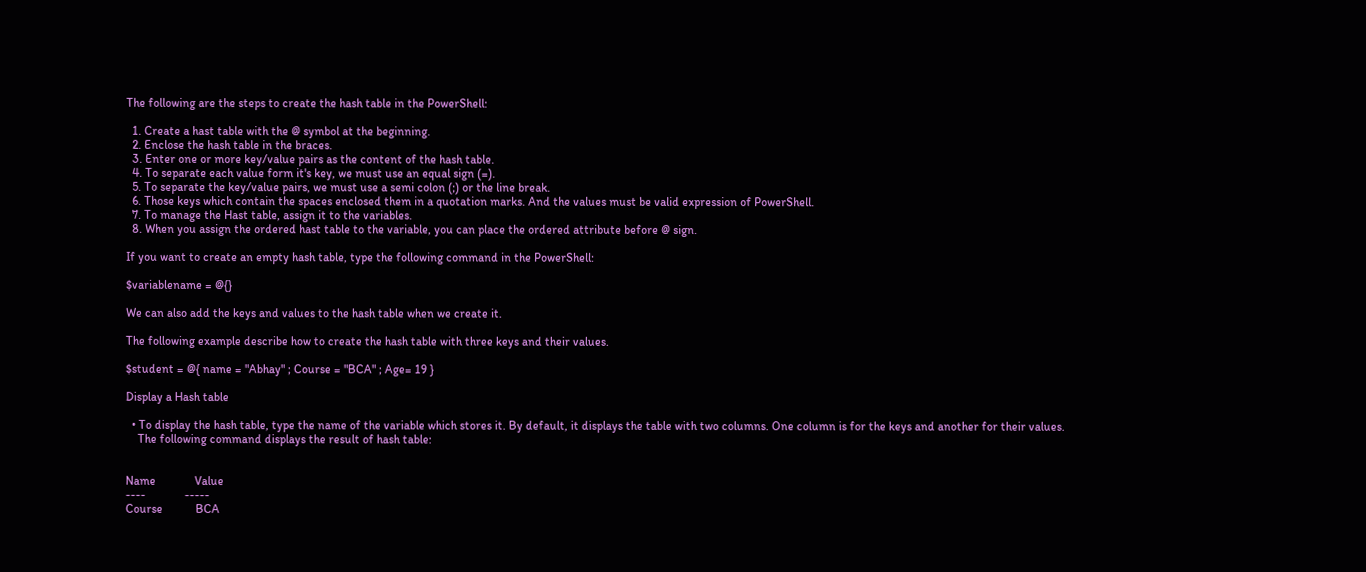The following are the steps to create the hash table in the PowerShell:

  1. Create a hast table with the @ symbol at the beginning.
  2. Enclose the hash table in the braces.
  3. Enter one or more key/value pairs as the content of the hash table.
  4. To separate each value form it's key, we must use an equal sign (=).
  5. To separate the key/value pairs, we must use a semi colon (;) or the line break.
  6. Those keys which contain the spaces enclosed them in a quotation marks. And the values must be valid expression of PowerShell.
  7. To manage the Hast table, assign it to the variables.
  8. When you assign the ordered hast table to the variable, you can place the ordered attribute before @ sign.

If you want to create an empty hash table, type the following command in the PowerShell:

$variablename = @{}

We can also add the keys and values to the hash table when we create it.

The following example describe how to create the hash table with three keys and their values.

$student = @{ name = "Abhay" ; Course = "BCA" ; Age= 19 }

Display a Hash table

  • To display the hash table, type the name of the variable which stores it. By default, it displays the table with two columns. One column is for the keys and another for their values.
    The following command displays the result of hash table:


Name             Value
----             -----
Course           BCA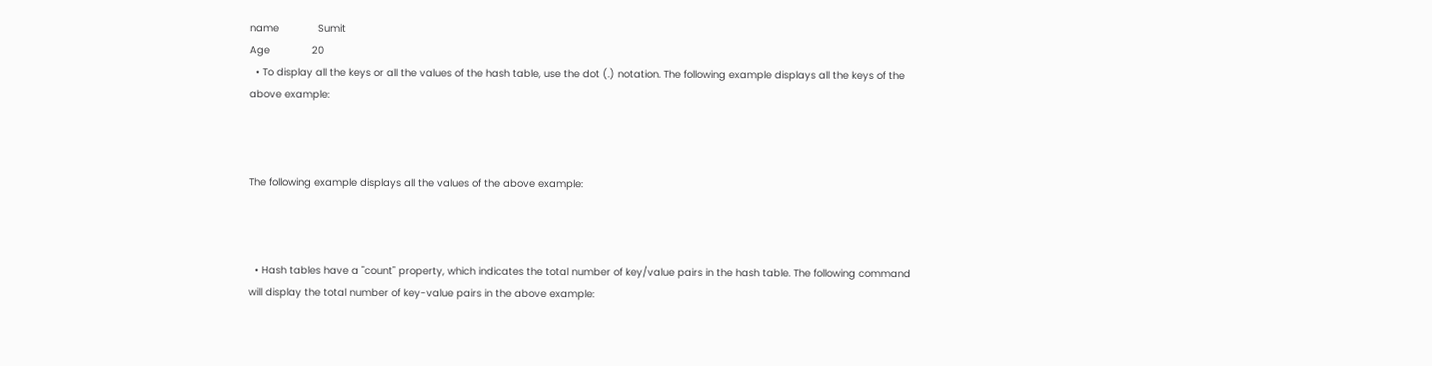name             Sumit
Age              20
  • To display all the keys or all the values of the hash table, use the dot (.) notation. The following example displays all the keys of the above example:



The following example displays all the values of the above example:



  • Hash tables have a "count" property, which indicates the total number of key/value pairs in the hash table. The following command will display the total number of key-value pairs in the above example: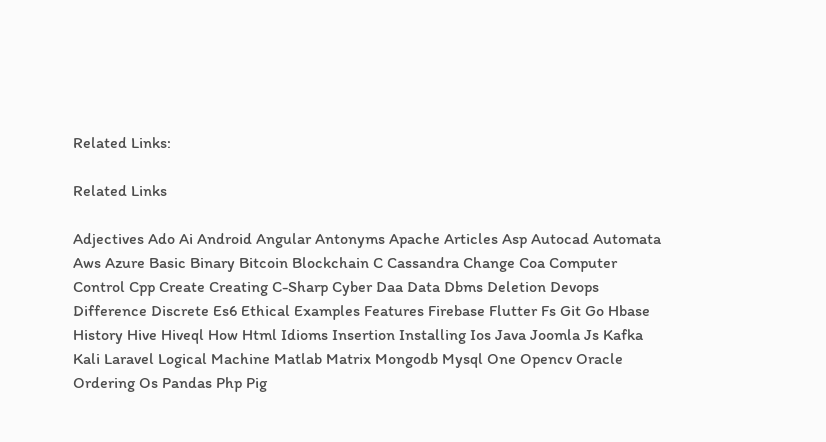Related Links:

Related Links

Adjectives Ado Ai Android Angular Antonyms Apache Articles Asp Autocad Automata Aws Azure Basic Binary Bitcoin Blockchain C Cassandra Change Coa Computer Control Cpp Create Creating C-Sharp Cyber Daa Data Dbms Deletion Devops Difference Discrete Es6 Ethical Examples Features Firebase Flutter Fs Git Go Hbase History Hive Hiveql How Html Idioms Insertion Installing Ios Java Joomla Js Kafka Kali Laravel Logical Machine Matlab Matrix Mongodb Mysql One Opencv Oracle Ordering Os Pandas Php Pig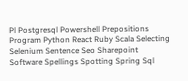Pl Postgresql Powershell Prepositions Program Python React Ruby Scala Selecting Selenium Sentence Seo Sharepoint Software Spellings Spotting Spring Sql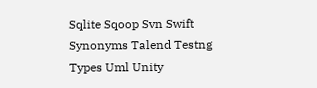Sqlite Sqoop Svn Swift Synonyms Talend Testng Types Uml Unity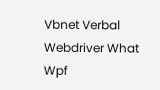Vbnet Verbal Webdriver What Wpf